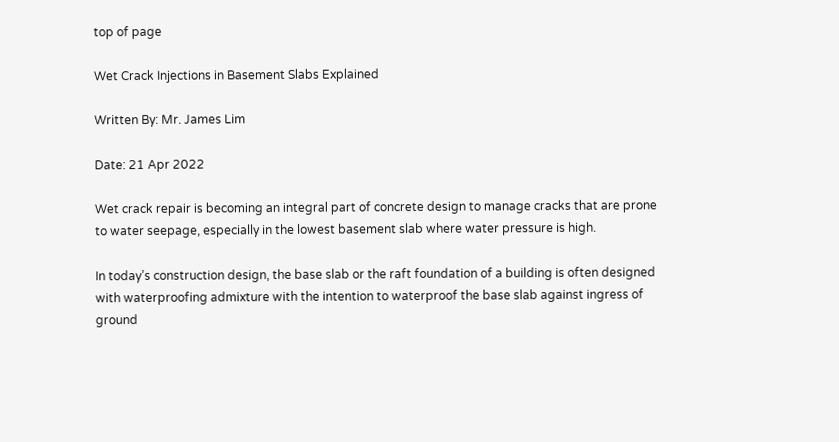top of page

Wet Crack Injections in Basement Slabs Explained

Written By: Mr. James Lim

Date: 21 Apr 2022

Wet crack repair is becoming an integral part of concrete design to manage cracks that are prone to water seepage, especially in the lowest basement slab where water pressure is high.

In today’s construction design, the base slab or the raft foundation of a building is often designed with waterproofing admixture with the intention to waterproof the base slab against ingress of ground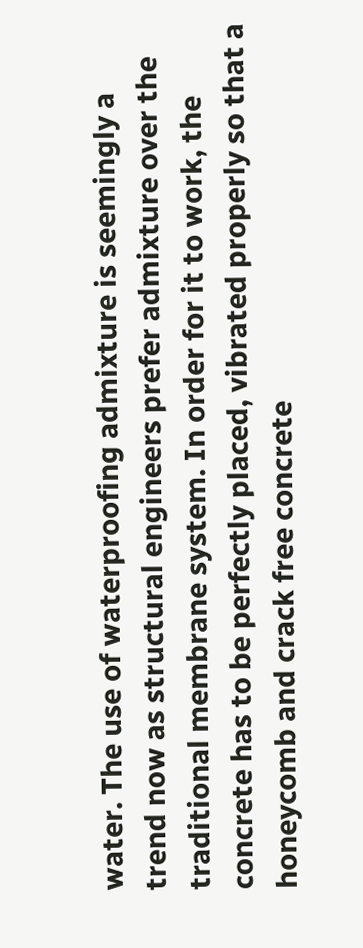water. The use of waterproofing admixture is seemingly a trend now as structural engineers prefer admixture over the traditional membrane system. In order for it to work, the concrete has to be perfectly placed, vibrated properly so that a honeycomb and crack free concrete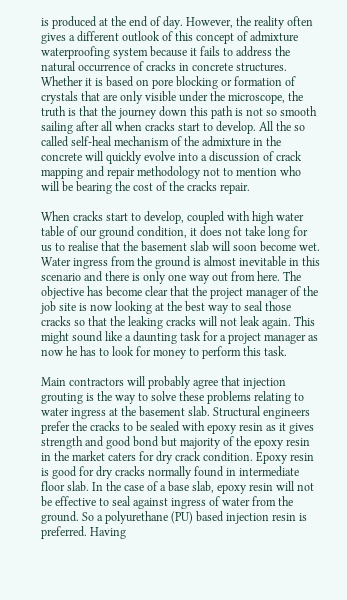is produced at the end of day. However, the reality often gives a different outlook of this concept of admixture waterproofing system because it fails to address the natural occurrence of cracks in concrete structures. Whether it is based on pore blocking or formation of crystals that are only visible under the microscope, the truth is that the journey down this path is not so smooth sailing after all when cracks start to develop. All the so called self-heal mechanism of the admixture in the concrete will quickly evolve into a discussion of crack mapping and repair methodology not to mention who will be bearing the cost of the cracks repair.

When cracks start to develop, coupled with high water table of our ground condition, it does not take long for us to realise that the basement slab will soon become wet. Water ingress from the ground is almost inevitable in this scenario and there is only one way out from here. The objective has become clear that the project manager of the job site is now looking at the best way to seal those cracks so that the leaking cracks will not leak again. This might sound like a daunting task for a project manager as now he has to look for money to perform this task.

Main contractors will probably agree that injection grouting is the way to solve these problems relating to water ingress at the basement slab. Structural engineers prefer the cracks to be sealed with epoxy resin as it gives strength and good bond but majority of the epoxy resin in the market caters for dry crack condition. Epoxy resin is good for dry cracks normally found in intermediate floor slab. In the case of a base slab, epoxy resin will not be effective to seal against ingress of water from the ground. So a polyurethane (PU) based injection resin is preferred. Having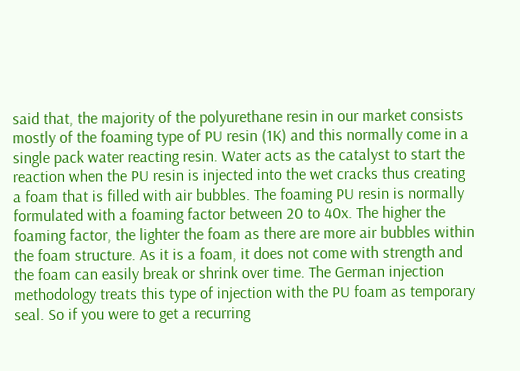said that, the majority of the polyurethane resin in our market consists mostly of the foaming type of PU resin (1K) and this normally come in a single pack water reacting resin. Water acts as the catalyst to start the reaction when the PU resin is injected into the wet cracks thus creating a foam that is filled with air bubbles. The foaming PU resin is normally formulated with a foaming factor between 20 to 40x. The higher the foaming factor, the lighter the foam as there are more air bubbles within the foam structure. As it is a foam, it does not come with strength and the foam can easily break or shrink over time. The German injection methodology treats this type of injection with the PU foam as temporary seal. So if you were to get a recurring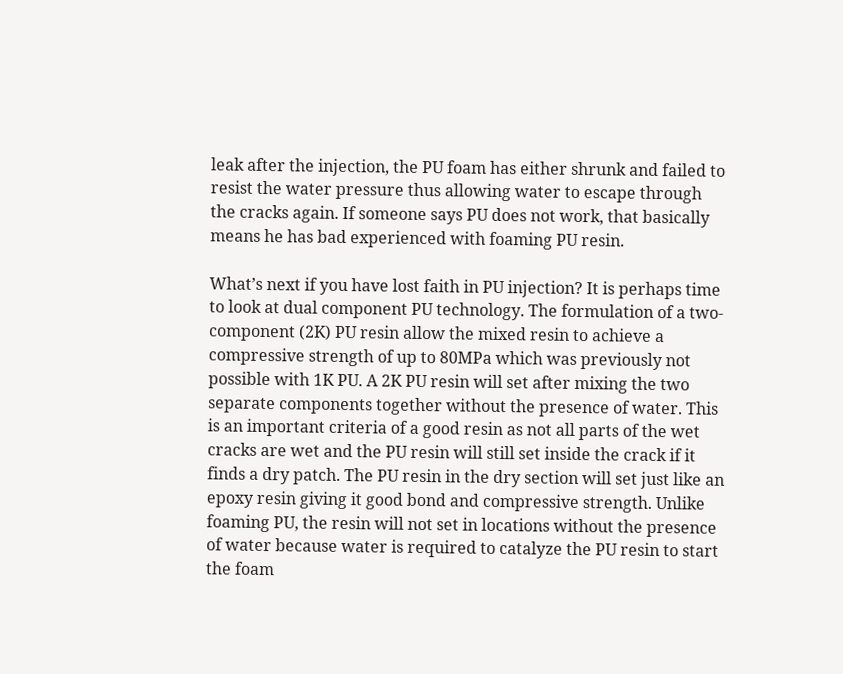leak after the injection, the PU foam has either shrunk and failed to resist the water pressure thus allowing water to escape through the cracks again. If someone says PU does not work, that basically means he has bad experienced with foaming PU resin.

What’s next if you have lost faith in PU injection? It is perhaps time to look at dual component PU technology. The formulation of a two-component (2K) PU resin allow the mixed resin to achieve a compressive strength of up to 80MPa which was previously not possible with 1K PU. A 2K PU resin will set after mixing the two separate components together without the presence of water. This is an important criteria of a good resin as not all parts of the wet cracks are wet and the PU resin will still set inside the crack if it finds a dry patch. The PU resin in the dry section will set just like an epoxy resin giving it good bond and compressive strength. Unlike foaming PU, the resin will not set in locations without the presence of water because water is required to catalyze the PU resin to start the foam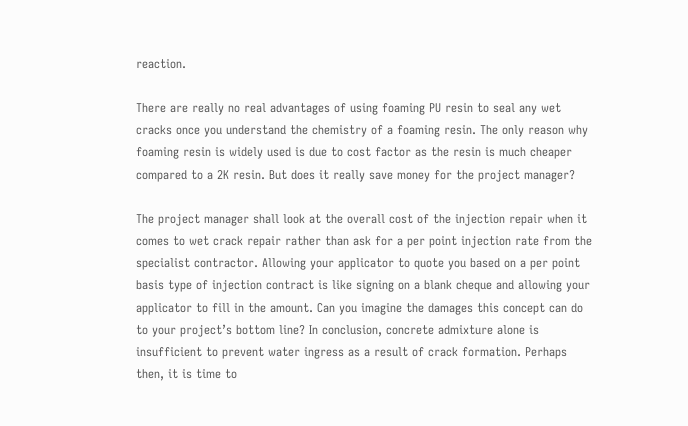reaction.

There are really no real advantages of using foaming PU resin to seal any wet cracks once you understand the chemistry of a foaming resin. The only reason why foaming resin is widely used is due to cost factor as the resin is much cheaper compared to a 2K resin. But does it really save money for the project manager?

The project manager shall look at the overall cost of the injection repair when it comes to wet crack repair rather than ask for a per point injection rate from the specialist contractor. Allowing your applicator to quote you based on a per point basis type of injection contract is like signing on a blank cheque and allowing your applicator to fill in the amount. Can you imagine the damages this concept can do to your project’s bottom line? In conclusion, concrete admixture alone is insufficient to prevent water ingress as a result of crack formation. Perhaps then, it is time to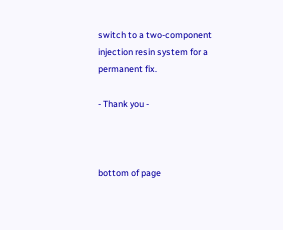switch to a two-component injection resin system for a permanent fix.

- Thank you -



bottom of page